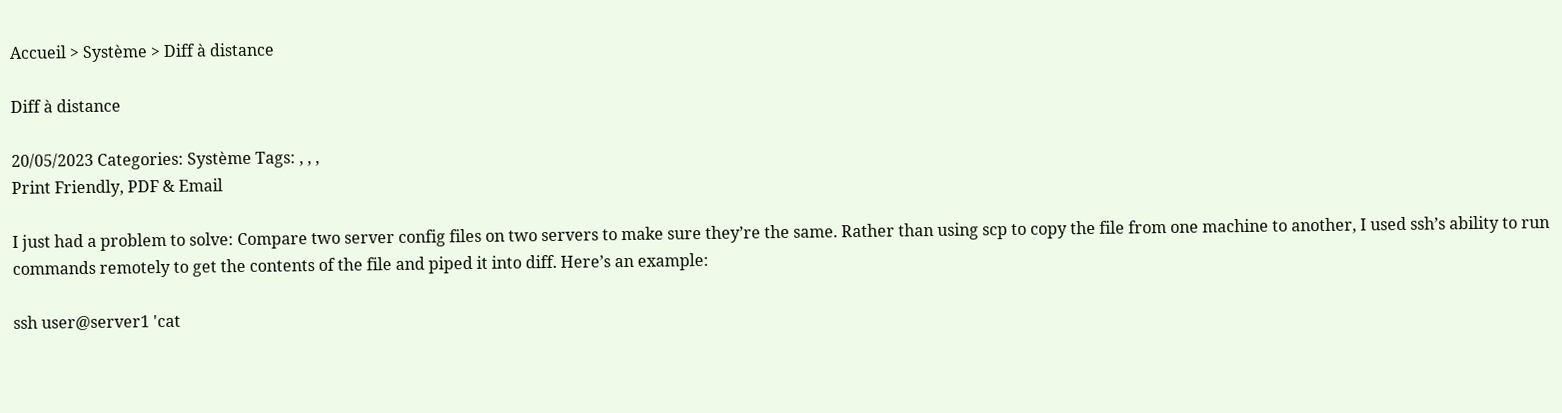Accueil > Système > Diff à distance

Diff à distance

20/05/2023 Categories: Système Tags: , , ,
Print Friendly, PDF & Email

I just had a problem to solve: Compare two server config files on two servers to make sure they’re the same. Rather than using scp to copy the file from one machine to another, I used ssh’s ability to run commands remotely to get the contents of the file and piped it into diff. Here’s an example:

ssh user@server1 'cat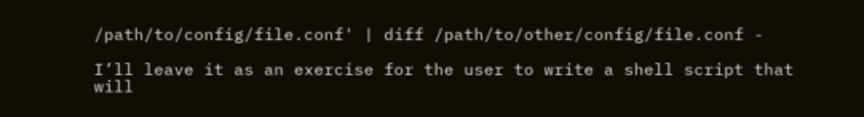/path/to/config/file.conf' | diff /path/to/other/config/file.conf -

I’ll leave it as an exercise for the user to write a shell script that will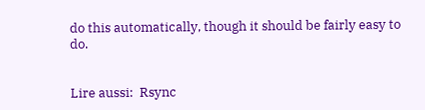do this automatically, though it should be fairly easy to do.


Lire aussi:  Rsync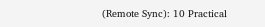(Remote Sync): 10 Practical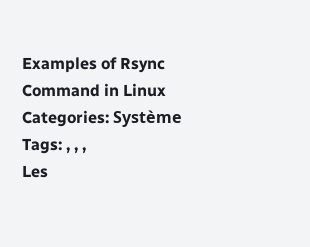Examples of Rsync Command in Linux
Categories: Système Tags: , , ,
Les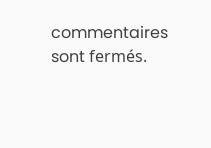commentaires sont fermés.